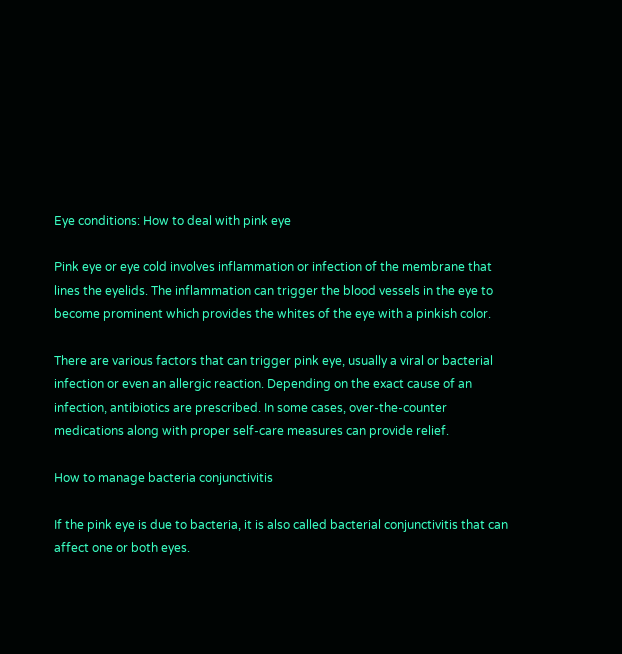Eye conditions: How to deal with pink eye

Pink eye or eye cold involves inflammation or infection of the membrane that lines the eyelids. The inflammation can trigger the blood vessels in the eye to become prominent which provides the whites of the eye with a pinkish color.

There are various factors that can trigger pink eye, usually a viral or bacterial infection or even an allergic reaction. Depending on the exact cause of an infection, antibiotics are prescribed. In some cases, over-the-counter medications along with proper self-care measures can provide relief.

How to manage bacteria conjunctivitis

If the pink eye is due to bacteria, it is also called bacterial conjunctivitis that can affect one or both eyes.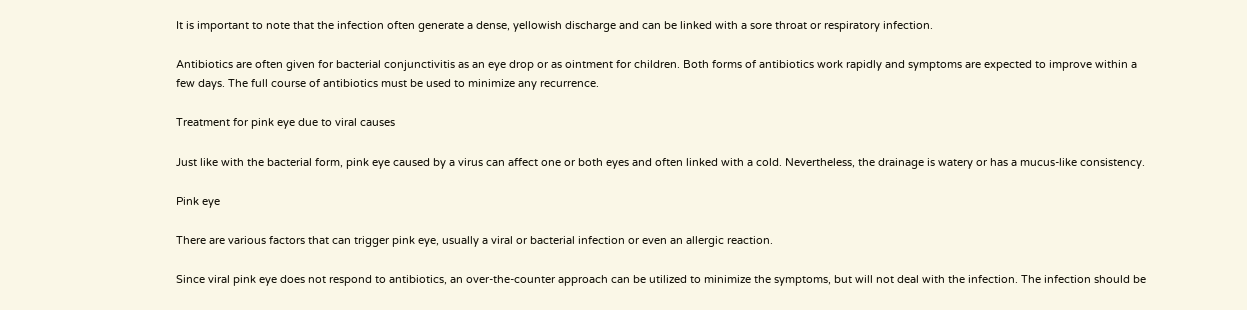It is important to note that the infection often generate a dense, yellowish discharge and can be linked with a sore throat or respiratory infection.

Antibiotics are often given for bacterial conjunctivitis as an eye drop or as ointment for children. Both forms of antibiotics work rapidly and symptoms are expected to improve within a few days. The full course of antibiotics must be used to minimize any recurrence.

Treatment for pink eye due to viral causes

Just like with the bacterial form, pink eye caused by a virus can affect one or both eyes and often linked with a cold. Nevertheless, the drainage is watery or has a mucus-like consistency.

Pink eye

There are various factors that can trigger pink eye, usually a viral or bacterial infection or even an allergic reaction.

Since viral pink eye does not respond to antibiotics, an over-the-counter approach can be utilized to minimize the symptoms, but will not deal with the infection. The infection should be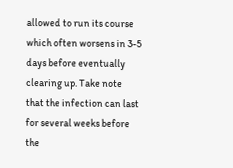allowed to run its course which often worsens in 3-5 days before eventually clearing up. Take note that the infection can last for several weeks before the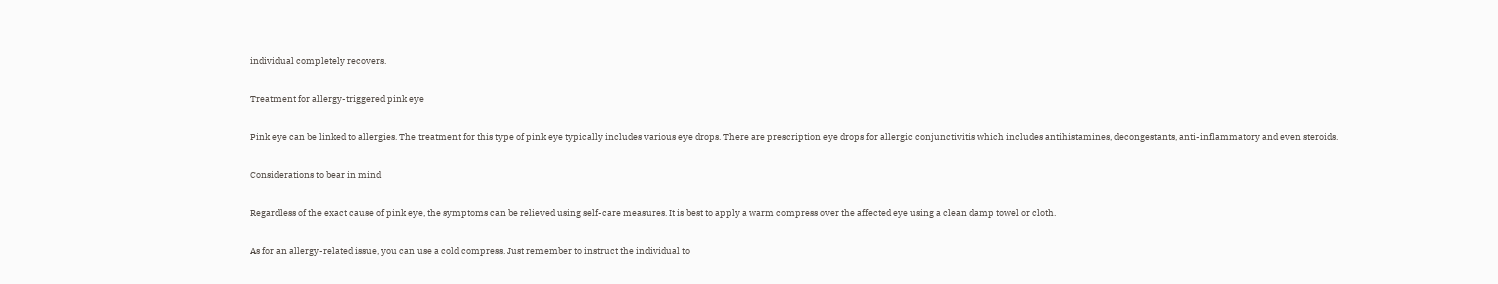individual completely recovers.

Treatment for allergy-triggered pink eye

Pink eye can be linked to allergies. The treatment for this type of pink eye typically includes various eye drops. There are prescription eye drops for allergic conjunctivitis which includes antihistamines, decongestants, anti-inflammatory and even steroids.

Considerations to bear in mind

Regardless of the exact cause of pink eye, the symptoms can be relieved using self-care measures. It is best to apply a warm compress over the affected eye using a clean damp towel or cloth.

As for an allergy-related issue, you can use a cold compress. Just remember to instruct the individual to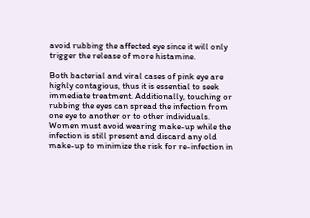avoid rubbing the affected eye since it will only trigger the release of more histamine.

Both bacterial and viral cases of pink eye are highly contagious, thus it is essential to seek immediate treatment. Additionally, touching or rubbing the eyes can spread the infection from one eye to another or to other individuals. Women must avoid wearing make-up while the infection is still present and discard any old make-up to minimize the risk for re-infection in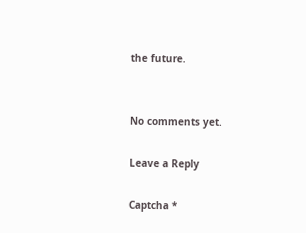the future.


No comments yet.

Leave a Reply

Captcha *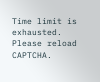Time limit is exhausted. Please reload CAPTCHA.